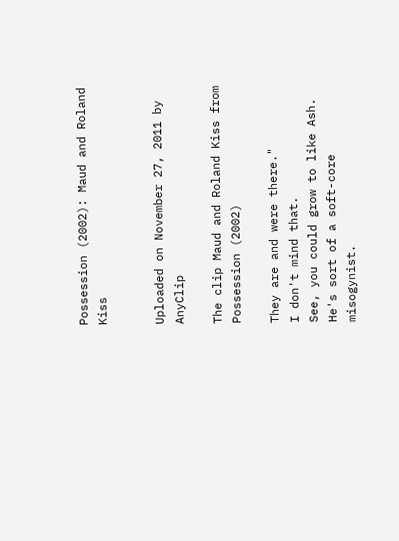Possession (2002): Maud and Roland Kiss


Uploaded on November 27, 2011 by AnyClip

The clip Maud and Roland Kiss from Possession (2002)

They are and were there."
I don't mind that.
See, you could grow to like Ash.
He's sort of a soft-core misogynist.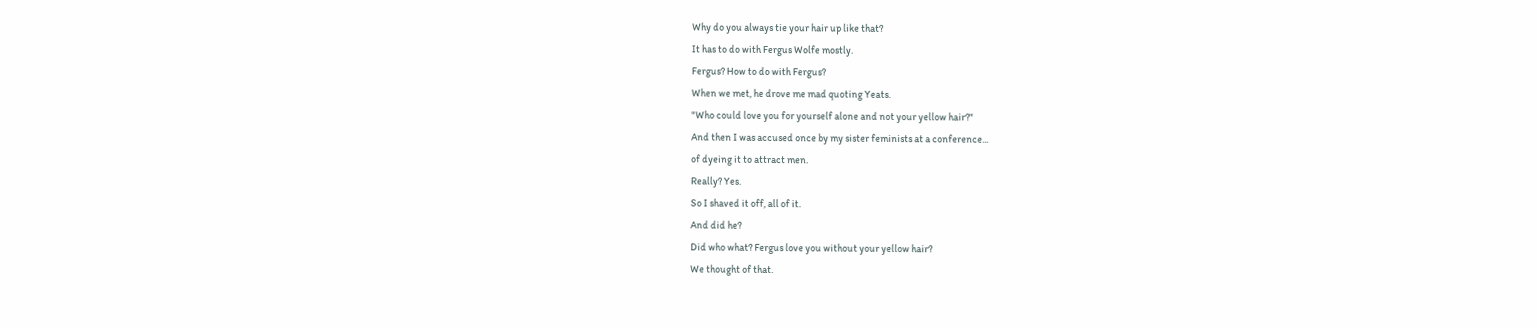Why do you always tie your hair up like that?
It has to do with Fergus Wolfe mostly.
Fergus? How to do with Fergus?
When we met, he drove me mad quoting Yeats.
"Who could love you for yourself alone and not your yellow hair?"
And then I was accused once by my sister feminists at a conference...
of dyeing it to attract men.
Really? Yes.
So I shaved it off, all of it.
And did he?
Did who what? Fergus love you without your yellow hair?
We thought of that.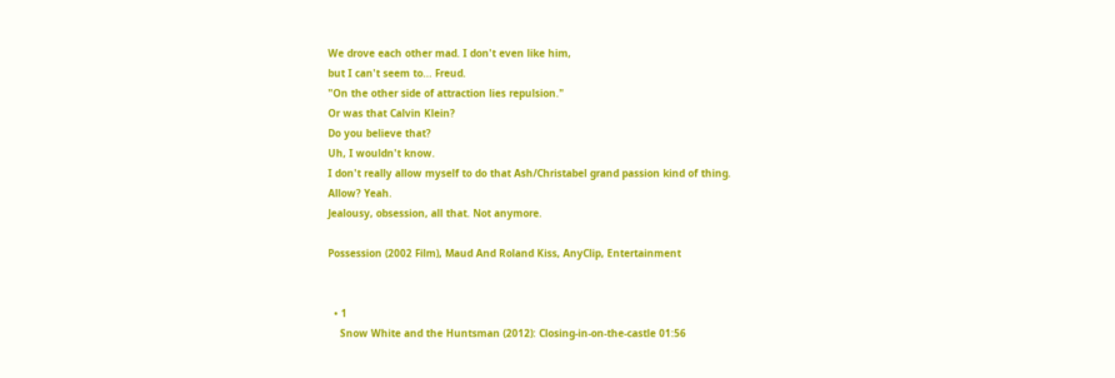We drove each other mad. I don't even like him,
but I can't seem to... Freud.
"On the other side of attraction lies repulsion."
Or was that Calvin Klein?
Do you believe that?
Uh, I wouldn't know.
I don't really allow myself to do that Ash/Christabel grand passion kind of thing.
Allow? Yeah.
Jealousy, obsession, all that. Not anymore.

Possession (2002 Film), Maud And Roland Kiss, AnyClip, Entertainment


  • 1
    Snow White and the Huntsman (2012): Closing-in-on-the-castle 01:56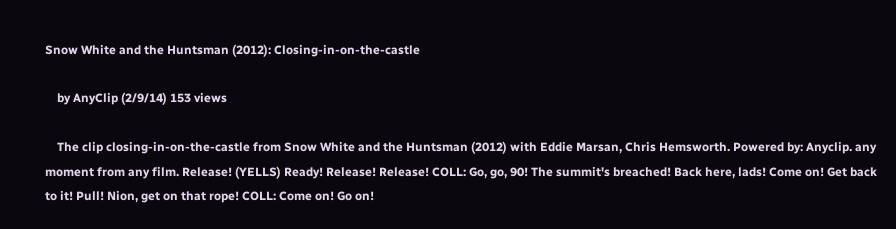Snow White and the Huntsman (2012): Closing-in-on-the-castle

    by AnyClip (2/9/14) 153 views

    The clip closing-in-on-the-castle from Snow White and the Huntsman (2012) with Eddie Marsan, Chris Hemsworth. Powered by: Anyclip. any moment from any film. Release! (YELLS) Ready! Release! Release! COLL: Go, go, 90! The summit's breached! Back here, lads! Come on! Get back to it! Pull! Nion, get on that rope! COLL: Come on! Go on!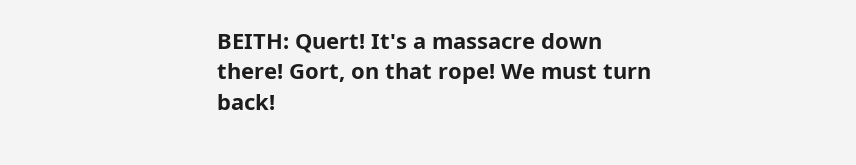BEITH: Quert! It's a massacre down there! Gort, on that rope! We must turn back!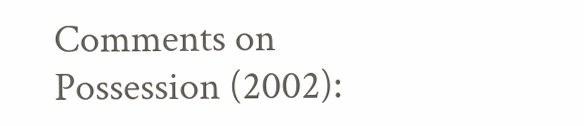Comments on Possession (2002):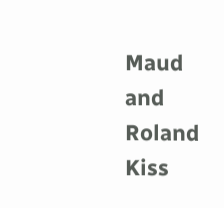Maud and Roland Kiss